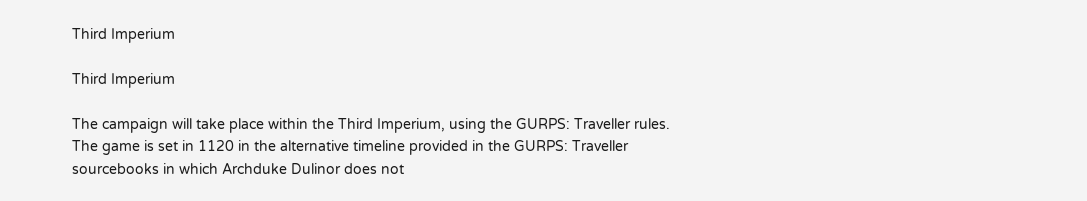Third Imperium

Third Imperium

The campaign will take place within the Third Imperium, using the GURPS: Traveller rules. The game is set in 1120 in the alternative timeline provided in the GURPS: Traveller sourcebooks in which Archduke Dulinor does not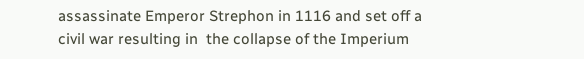assassinate Emperor Strephon in 1116 and set off a civil war resulting in  the collapse of the Imperium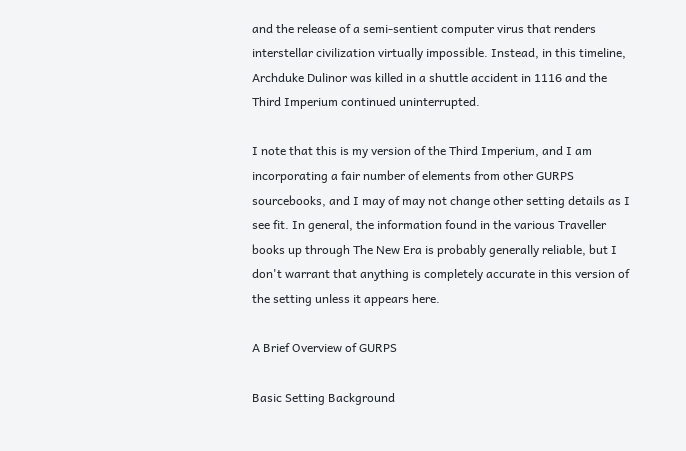and the release of a semi-sentient computer virus that renders interstellar civilization virtually impossible. Instead, in this timeline, Archduke Dulinor was killed in a shuttle accident in 1116 and the Third Imperium continued uninterrupted.

I note that this is my version of the Third Imperium, and I am incorporating a fair number of elements from other GURPS sourcebooks, and I may of may not change other setting details as I see fit. In general, the information found in the various Traveller books up through The New Era is probably generally reliable, but I don't warrant that anything is completely accurate in this version of the setting unless it appears here.

A Brief Overview of GURPS

Basic Setting Background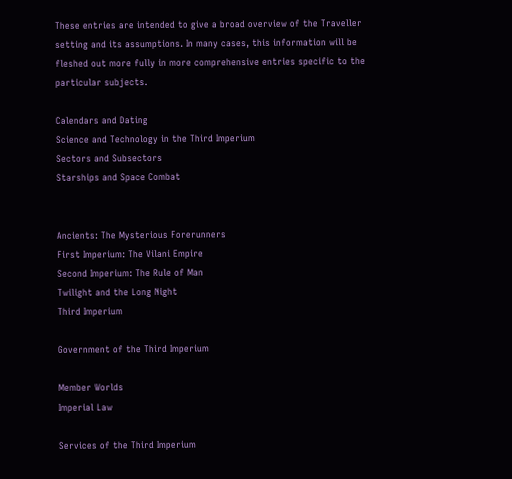These entries are intended to give a broad overview of the Traveller setting and its assumptions. In many cases, this information will be fleshed out more fully in more comprehensive entries specific to the particular subjects.

Calendars and Dating
Science and Technology in the Third Imperium
Sectors and Subsectors
Starships and Space Combat


Ancients: The Mysterious Forerunners
First Imperium: The Vilani Empire
Second Imperium: The Rule of Man
Twilight and the Long Night
Third Imperium

Government of the Third Imperium

Member Worlds
Imperial Law

Services of the Third Imperium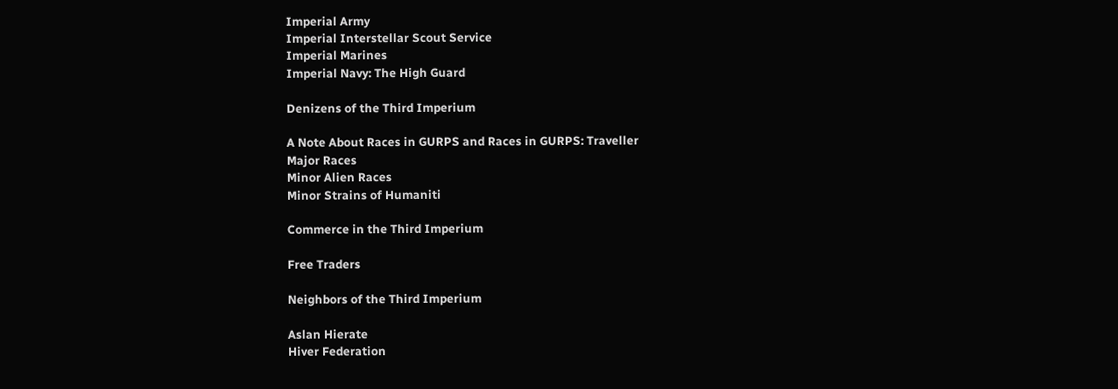Imperial Army
Imperial Interstellar Scout Service
Imperial Marines
Imperial Navy: The High Guard

Denizens of the Third Imperium

A Note About Races in GURPS and Races in GURPS: Traveller
Major Races
Minor Alien Races
Minor Strains of Humaniti

Commerce in the Third Imperium

Free Traders

Neighbors of the Third Imperium

Aslan Hierate
Hiver Federation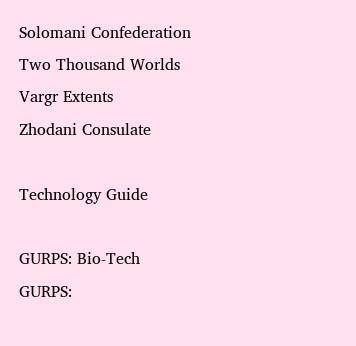Solomani Confederation
Two Thousand Worlds
Vargr Extents
Zhodani Consulate

Technology Guide

GURPS: Bio-Tech
GURPS: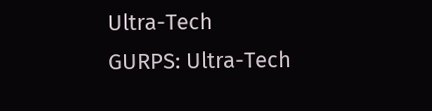Ultra-Tech
GURPS: Ultra-Tech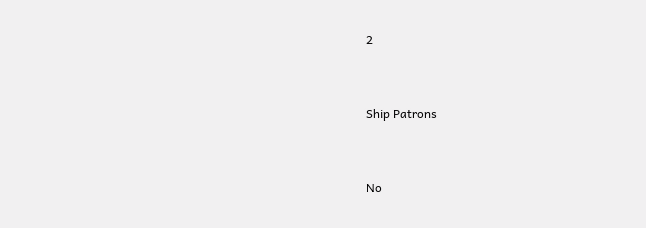2


Ship Patrons


No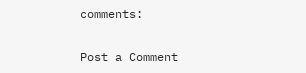comments:

Post a Comment